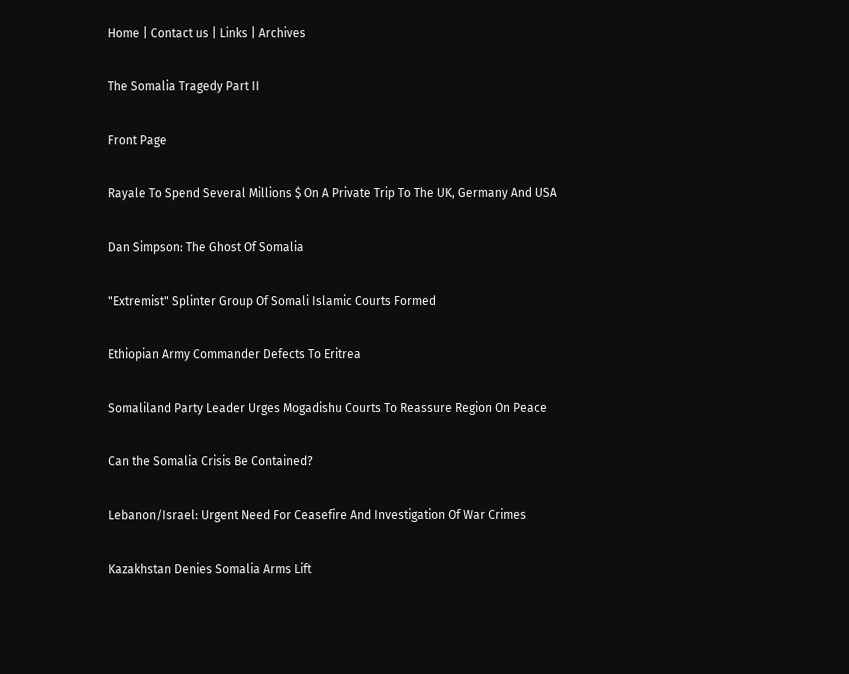Home | Contact us | Links | Archives

The Somalia Tragedy Part II

Front Page

Rayale To Spend Several Millions $ On A Private Trip To The UK, Germany And USA

Dan Simpson: The Ghost Of Somalia

"Extremist" Splinter Group Of Somali Islamic Courts Formed

Ethiopian Army Commander Defects To Eritrea

Somaliland Party Leader Urges Mogadishu Courts To Reassure Region On Peace

Can the Somalia Crisis Be Contained?

Lebanon/Israel: Urgent Need For Ceasefire And Investigation Of War Crimes

Kazakhstan Denies Somalia Arms Lift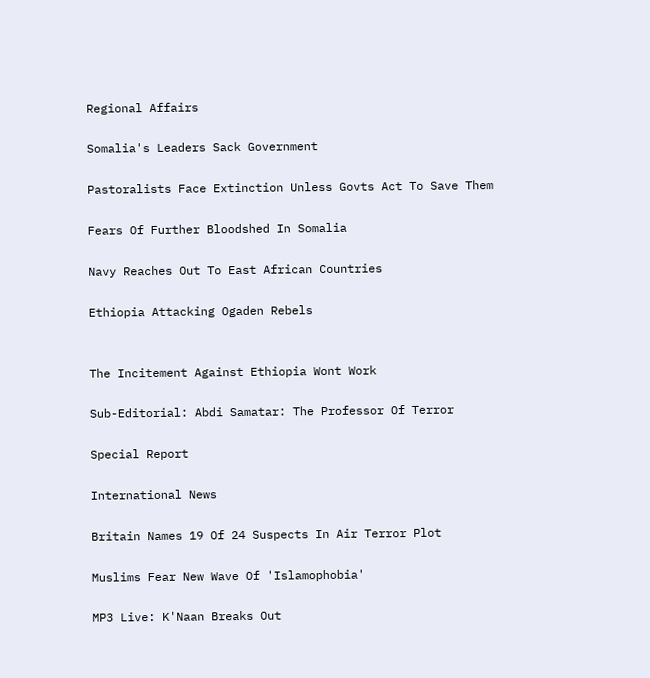Regional Affairs

Somalia's Leaders Sack Government

Pastoralists Face Extinction Unless Govts Act To Save Them

Fears Of Further Bloodshed In Somalia

Navy Reaches Out To East African Countries

Ethiopia Attacking Ogaden Rebels


The Incitement Against Ethiopia Wont Work

Sub-Editorial: Abdi Samatar: The Professor Of Terror

Special Report

International News

Britain Names 19 Of 24 Suspects In Air Terror Plot

Muslims Fear New Wave Of 'Islamophobia'

MP3 Live: K'Naan Breaks Out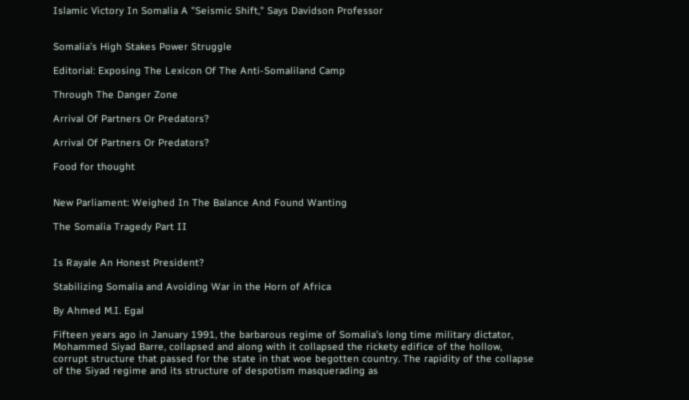Islamic Victory In Somalia A "Seismic Shift," Says Davidson Professor


Somalia’s High Stakes Power Struggle

Editorial: Exposing The Lexicon Of The Anti-Somaliland Camp

Through The Danger Zone

Arrival Of Partners Or Predators?

Arrival Of Partners Or Predators?

Food for thought


New Parliament: Weighed In The Balance And Found Wanting

The Somalia Tragedy Part II


Is Rayale An Honest President?

Stabilizing Somalia and Avoiding War in the Horn of Africa

By Ahmed M.I. Egal

Fifteen years ago in January 1991, the barbarous regime of Somalia’s long time military dictator, Mohammed Siyad Barre, collapsed and along with it collapsed the rickety edifice of the hollow, corrupt structure that passed for the state in that woe begotten country. The rapidity of the collapse of the Siyad regime and its structure of despotism masquerading as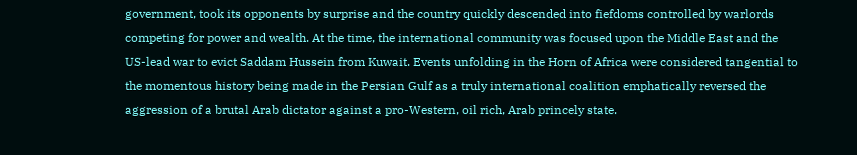government, took its opponents by surprise and the country quickly descended into fiefdoms controlled by warlords competing for power and wealth. At the time, the international community was focused upon the Middle East and the US-lead war to evict Saddam Hussein from Kuwait. Events unfolding in the Horn of Africa were considered tangential to the momentous history being made in the Persian Gulf as a truly international coalition emphatically reversed the aggression of a brutal Arab dictator against a pro-Western, oil rich, Arab princely state.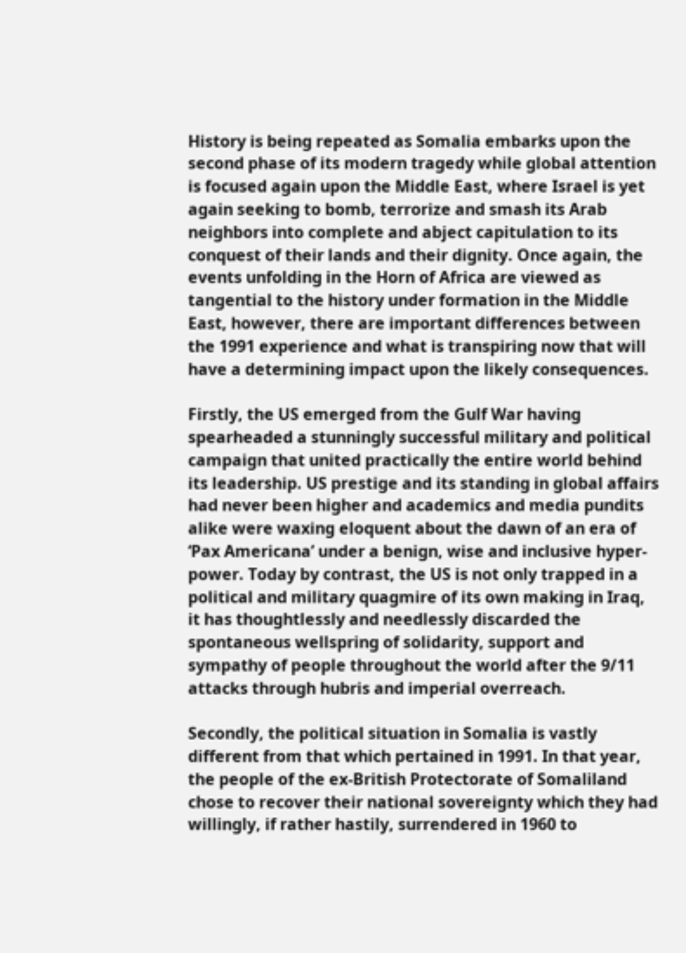History is being repeated as Somalia embarks upon the second phase of its modern tragedy while global attention is focused again upon the Middle East, where Israel is yet again seeking to bomb, terrorize and smash its Arab neighbors into complete and abject capitulation to its conquest of their lands and their dignity. Once again, the events unfolding in the Horn of Africa are viewed as tangential to the history under formation in the Middle East, however, there are important differences between the 1991 experience and what is transpiring now that will have a determining impact upon the likely consequences.

Firstly, the US emerged from the Gulf War having spearheaded a stunningly successful military and political campaign that united practically the entire world behind its leadership. US prestige and its standing in global affairs had never been higher and academics and media pundits alike were waxing eloquent about the dawn of an era of ‘Pax Americana’ under a benign, wise and inclusive hyper-power. Today by contrast, the US is not only trapped in a political and military quagmire of its own making in Iraq, it has thoughtlessly and needlessly discarded the spontaneous wellspring of solidarity, support and sympathy of people throughout the world after the 9/11 attacks through hubris and imperial overreach.

Secondly, the political situation in Somalia is vastly different from that which pertained in 1991. In that year, the people of the ex-British Protectorate of Somaliland chose to recover their national sovereignty which they had willingly, if rather hastily, surrendered in 1960 to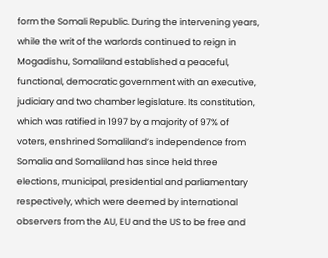form the Somali Republic. During the intervening years, while the writ of the warlords continued to reign in Mogadishu, Somaliland established a peaceful, functional, democratic government with an executive, judiciary and two chamber legislature. Its constitution, which was ratified in 1997 by a majority of 97% of voters, enshrined Somaliland’s independence from Somalia and Somaliland has since held three elections, municipal, presidential and parliamentary respectively, which were deemed by international observers from the AU, EU and the US to be free and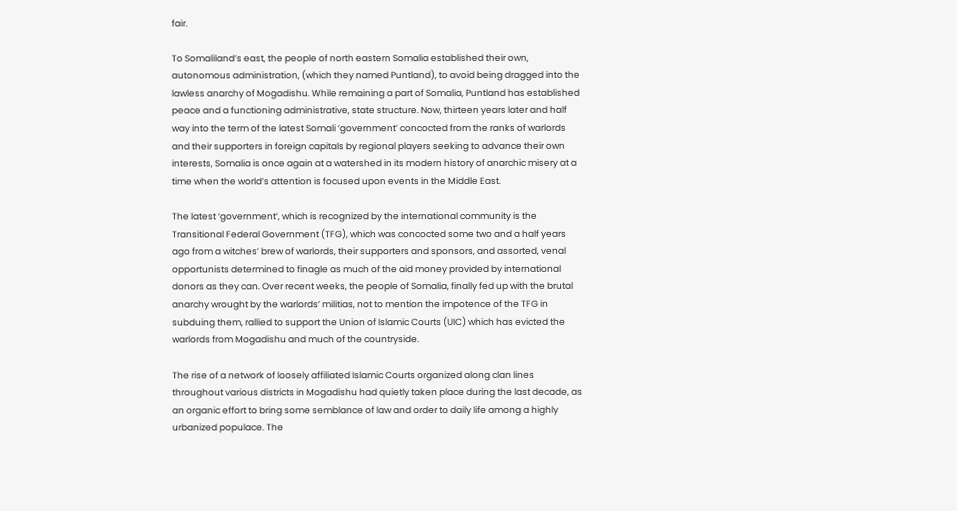fair.

To Somaliland’s east, the people of north eastern Somalia established their own, autonomous administration, (which they named Puntland), to avoid being dragged into the lawless anarchy of Mogadishu. While remaining a part of Somalia, Puntland has established peace and a functioning administrative, state structure. Now, thirteen years later and half way into the term of the latest Somali ‘government’ concocted from the ranks of warlords and their supporters in foreign capitals by regional players seeking to advance their own interests, Somalia is once again at a watershed in its modern history of anarchic misery at a time when the world’s attention is focused upon events in the Middle East.

The latest ‘government’, which is recognized by the international community is the Transitional Federal Government (TFG), which was concocted some two and a half years ago from a witches’ brew of warlords, their supporters and sponsors, and assorted, venal opportunists determined to finagle as much of the aid money provided by international donors as they can. Over recent weeks, the people of Somalia, finally fed up with the brutal anarchy wrought by the warlords’ militias, not to mention the impotence of the TFG in subduing them, rallied to support the Union of Islamic Courts (UIC) which has evicted the warlords from Mogadishu and much of the countryside.

The rise of a network of loosely affiliated Islamic Courts organized along clan lines throughout various districts in Mogadishu had quietly taken place during the last decade, as an organic effort to bring some semblance of law and order to daily life among a highly urbanized populace. The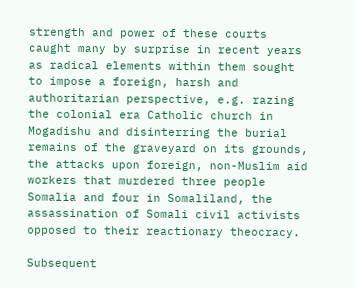strength and power of these courts caught many by surprise in recent years as radical elements within them sought to impose a foreign, harsh and authoritarian perspective, e.g. razing the colonial era Catholic church in Mogadishu and disinterring the burial remains of the graveyard on its grounds, the attacks upon foreign, non-Muslim aid workers that murdered three people Somalia and four in Somaliland, the assassination of Somali civil activists opposed to their reactionary theocracy.

Subsequent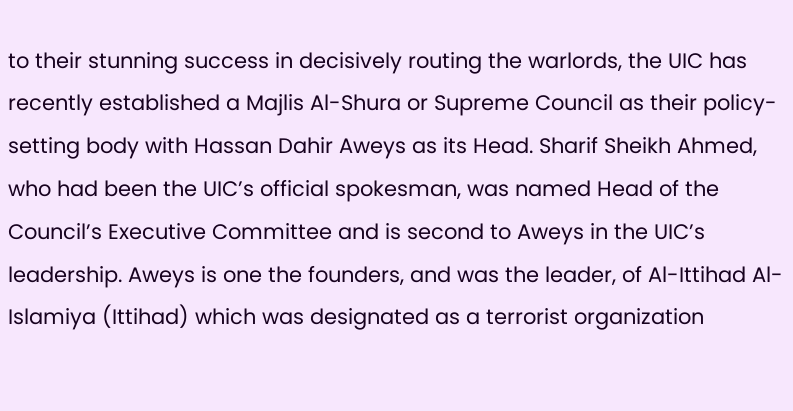to their stunning success in decisively routing the warlords, the UIC has recently established a Majlis Al-Shura or Supreme Council as their policy-setting body with Hassan Dahir Aweys as its Head. Sharif Sheikh Ahmed, who had been the UIC’s official spokesman, was named Head of the Council’s Executive Committee and is second to Aweys in the UIC’s leadership. Aweys is one the founders, and was the leader, of Al-Ittihad Al-Islamiya (Ittihad) which was designated as a terrorist organization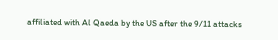affiliated with Al Qaeda by the US after the 9/11 attacks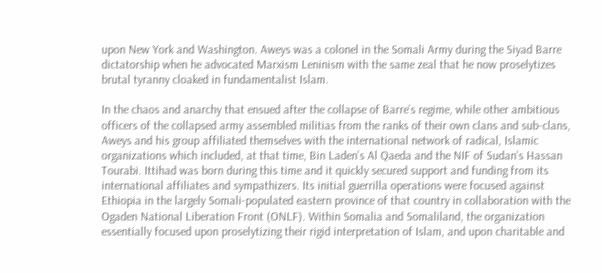upon New York and Washington. Aweys was a colonel in the Somali Army during the Siyad Barre dictatorship when he advocated Marxism Leninism with the same zeal that he now proselytizes brutal tyranny cloaked in fundamentalist Islam.

In the chaos and anarchy that ensued after the collapse of Barre’s regime, while other ambitious officers of the collapsed army assembled militias from the ranks of their own clans and sub-clans, Aweys and his group affiliated themselves with the international network of radical, Islamic organizations which included, at that time, Bin Laden’s Al Qaeda and the NIF of Sudan’s Hassan Tourabi. Ittihad was born during this time and it quickly secured support and funding from its international affiliates and sympathizers. Its initial guerrilla operations were focused against Ethiopia in the largely Somali-populated eastern province of that country in collaboration with the Ogaden National Liberation Front (ONLF). Within Somalia and Somaliland, the organization essentially focused upon proselytizing their rigid interpretation of Islam, and upon charitable and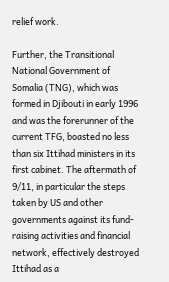relief work.

Further, the Transitional National Government of Somalia (TNG), which was formed in Djibouti in early 1996 and was the forerunner of the current TFG, boasted no less than six Ittihad ministers in its first cabinet. The aftermath of 9/11, in particular the steps taken by US and other governments against its fund-raising activities and financial network, effectively destroyed Ittihad as a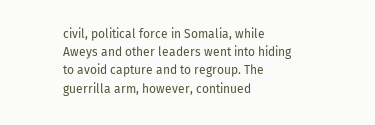civil, political force in Somalia, while Aweys and other leaders went into hiding to avoid capture and to regroup. The guerrilla arm, however, continued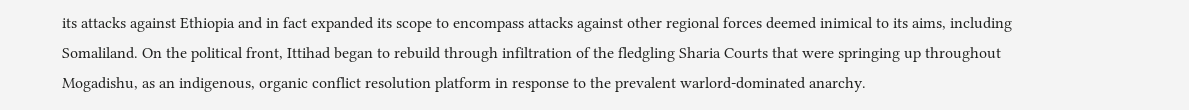its attacks against Ethiopia and in fact expanded its scope to encompass attacks against other regional forces deemed inimical to its aims, including Somaliland. On the political front, Ittihad began to rebuild through infiltration of the fledgling Sharia Courts that were springing up throughout Mogadishu, as an indigenous, organic conflict resolution platform in response to the prevalent warlord-dominated anarchy.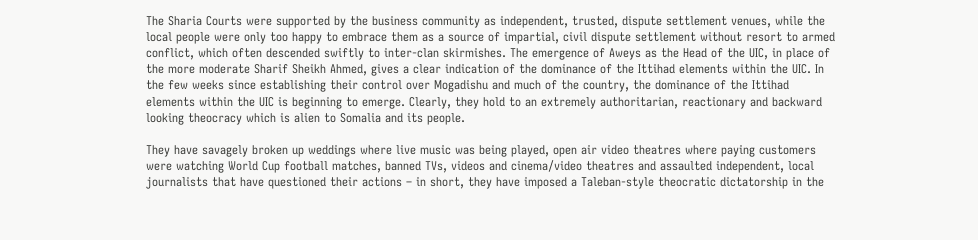The Sharia Courts were supported by the business community as independent, trusted, dispute settlement venues, while the local people were only too happy to embrace them as a source of impartial, civil dispute settlement without resort to armed conflict, which often descended swiftly to inter-clan skirmishes. The emergence of Aweys as the Head of the UIC, in place of the more moderate Sharif Sheikh Ahmed, gives a clear indication of the dominance of the Ittihad elements within the UIC. In the few weeks since establishing their control over Mogadishu and much of the country, the dominance of the Ittihad elements within the UIC is beginning to emerge. Clearly, they hold to an extremely authoritarian, reactionary and backward looking theocracy which is alien to Somalia and its people.

They have savagely broken up weddings where live music was being played, open air video theatres where paying customers were watching World Cup football matches, banned TVs, videos and cinema/video theatres and assaulted independent, local journalists that have questioned their actions – in short, they have imposed a Taleban-style theocratic dictatorship in the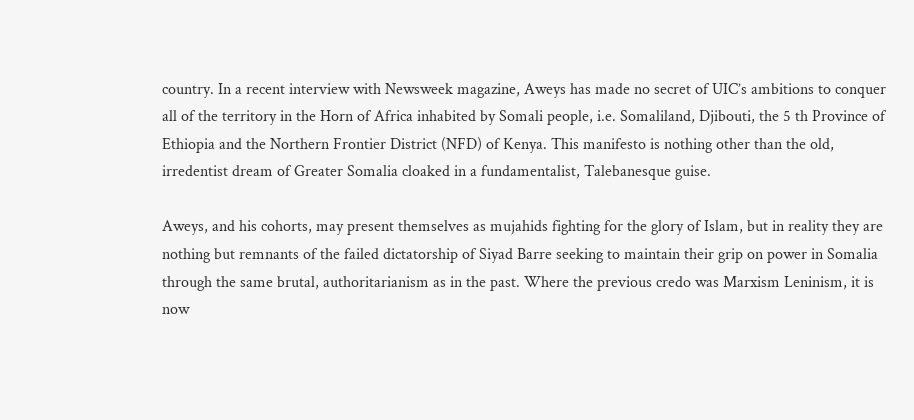country. In a recent interview with Newsweek magazine, Aweys has made no secret of UIC’s ambitions to conquer all of the territory in the Horn of Africa inhabited by Somali people, i.e. Somaliland, Djibouti, the 5 th Province of Ethiopia and the Northern Frontier District (NFD) of Kenya. This manifesto is nothing other than the old, irredentist dream of Greater Somalia cloaked in a fundamentalist, Talebanesque guise.

Aweys, and his cohorts, may present themselves as mujahids fighting for the glory of Islam, but in reality they are nothing but remnants of the failed dictatorship of Siyad Barre seeking to maintain their grip on power in Somalia through the same brutal, authoritarianism as in the past. Where the previous credo was Marxism Leninism, it is now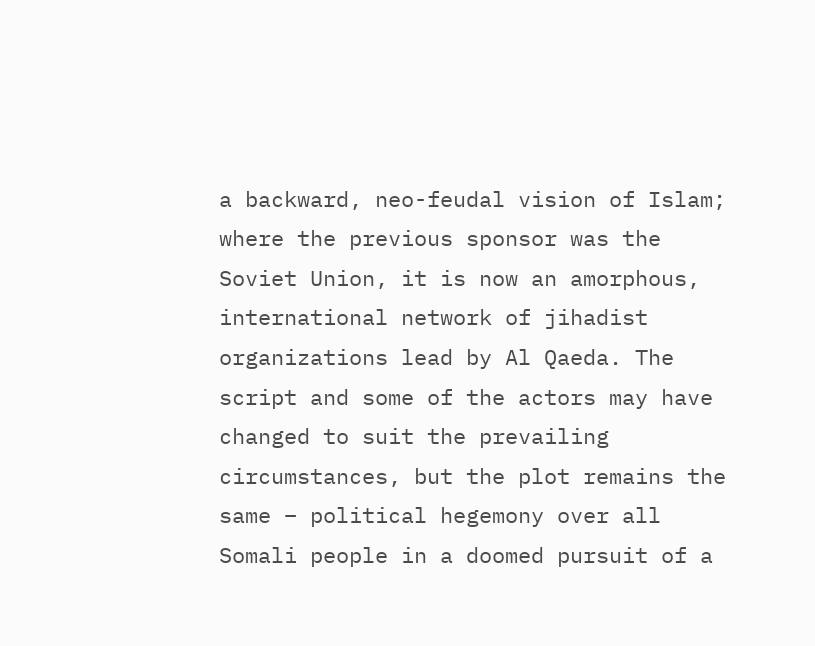a backward, neo-feudal vision of Islam; where the previous sponsor was the Soviet Union, it is now an amorphous, international network of jihadist organizations lead by Al Qaeda. The script and some of the actors may have changed to suit the prevailing circumstances, but the plot remains the same – political hegemony over all Somali people in a doomed pursuit of a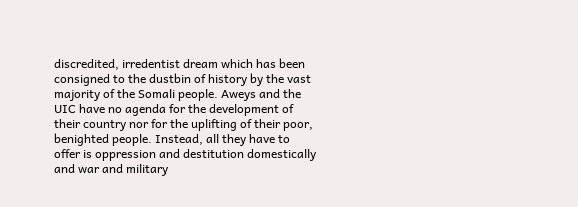discredited, irredentist dream which has been consigned to the dustbin of history by the vast majority of the Somali people. Aweys and the UIC have no agenda for the development of their country nor for the uplifting of their poor, benighted people. Instead, all they have to offer is oppression and destitution domestically and war and military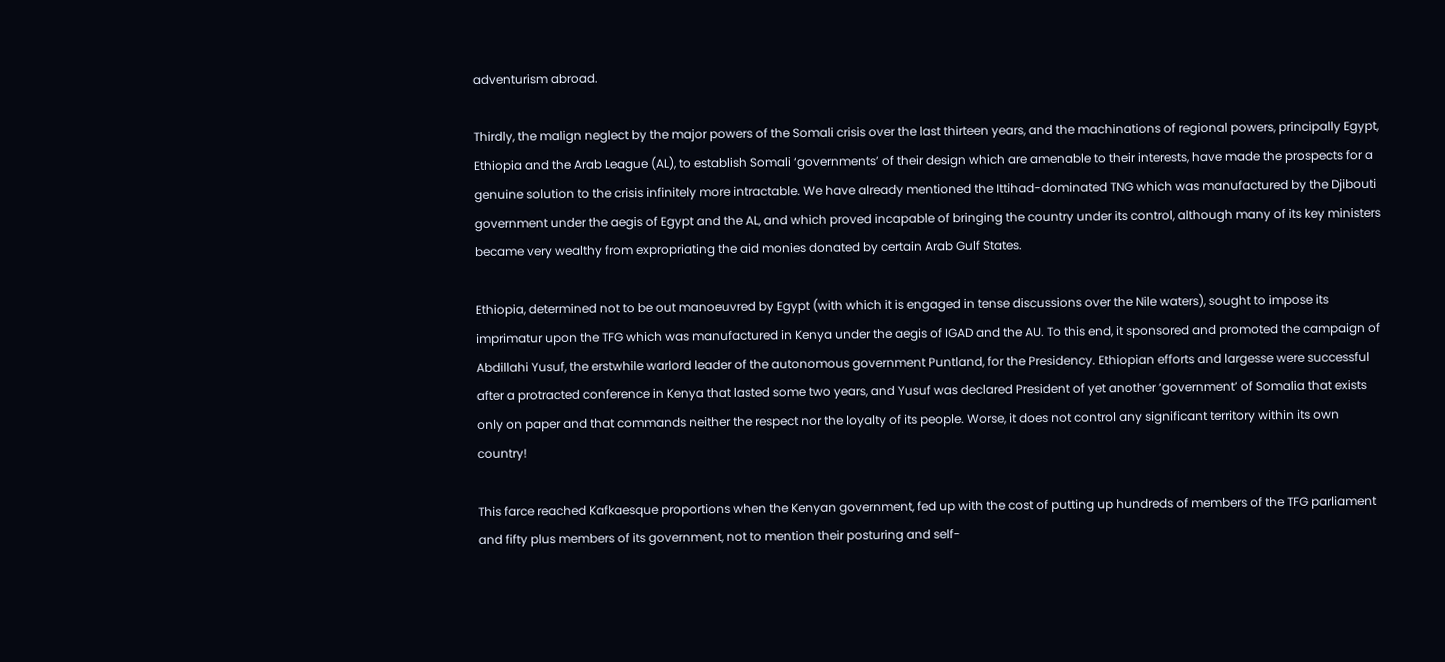adventurism abroad.

Thirdly, the malign neglect by the major powers of the Somali crisis over the last thirteen years, and the machinations of regional powers, principally Egypt, Ethiopia and the Arab League (AL), to establish Somali ‘governments’ of their design which are amenable to their interests, have made the prospects for a genuine solution to the crisis infinitely more intractable. We have already mentioned the Ittihad-dominated TNG which was manufactured by the Djibouti government under the aegis of Egypt and the AL, and which proved incapable of bringing the country under its control, although many of its key ministers became very wealthy from expropriating the aid monies donated by certain Arab Gulf States.

Ethiopia, determined not to be out manoeuvred by Egypt (with which it is engaged in tense discussions over the Nile waters), sought to impose its imprimatur upon the TFG which was manufactured in Kenya under the aegis of IGAD and the AU. To this end, it sponsored and promoted the campaign of Abdillahi Yusuf, the erstwhile warlord leader of the autonomous government Puntland, for the Presidency. Ethiopian efforts and largesse were successful after a protracted conference in Kenya that lasted some two years, and Yusuf was declared President of yet another ‘government’ of Somalia that exists only on paper and that commands neither the respect nor the loyalty of its people. Worse, it does not control any significant territory within its own country!

This farce reached Kafkaesque proportions when the Kenyan government, fed up with the cost of putting up hundreds of members of the TFG parliament and fifty plus members of its government, not to mention their posturing and self-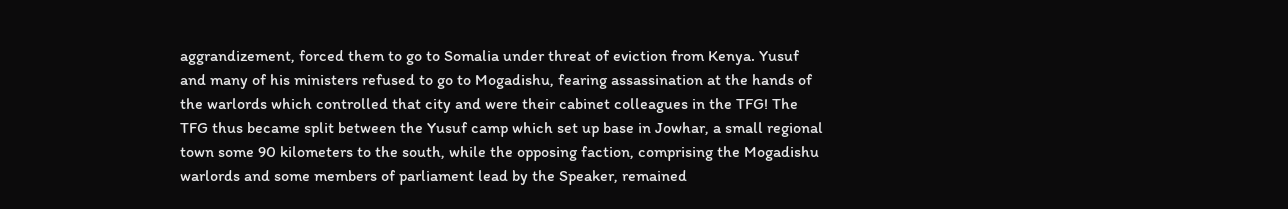aggrandizement, forced them to go to Somalia under threat of eviction from Kenya. Yusuf and many of his ministers refused to go to Mogadishu, fearing assassination at the hands of the warlords which controlled that city and were their cabinet colleagues in the TFG! The TFG thus became split between the Yusuf camp which set up base in Jowhar, a small regional town some 90 kilometers to the south, while the opposing faction, comprising the Mogadishu warlords and some members of parliament lead by the Speaker, remained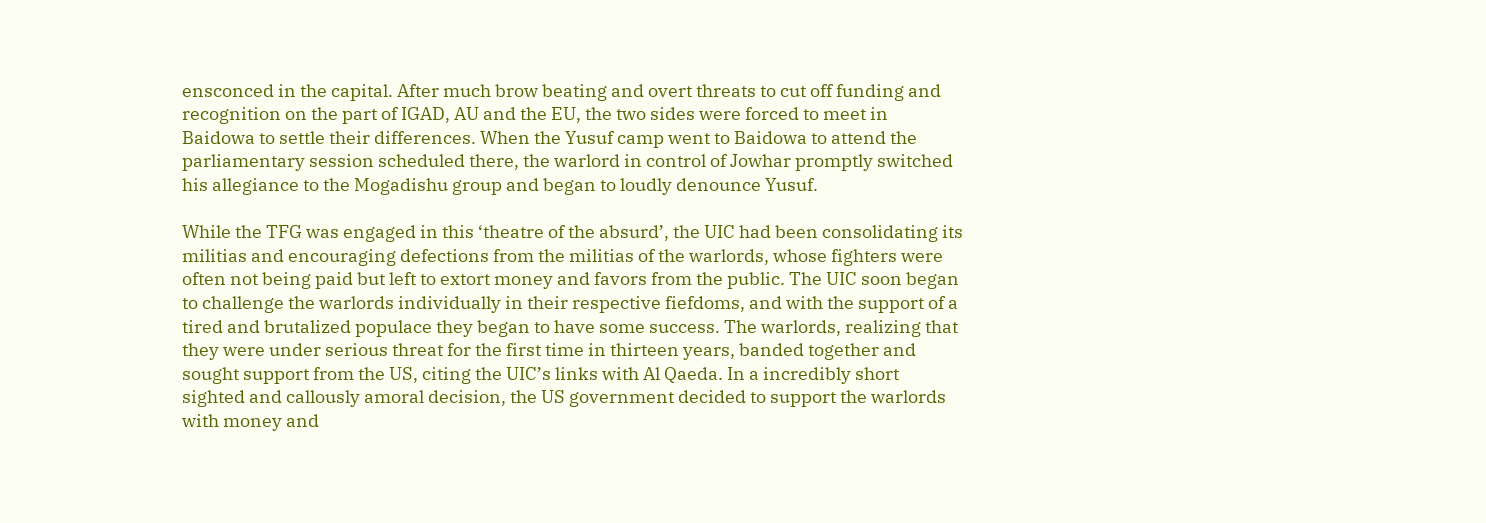ensconced in the capital. After much brow beating and overt threats to cut off funding and recognition on the part of IGAD, AU and the EU, the two sides were forced to meet in Baidowa to settle their differences. When the Yusuf camp went to Baidowa to attend the parliamentary session scheduled there, the warlord in control of Jowhar promptly switched his allegiance to the Mogadishu group and began to loudly denounce Yusuf.

While the TFG was engaged in this ‘theatre of the absurd’, the UIC had been consolidating its militias and encouraging defections from the militias of the warlords, whose fighters were often not being paid but left to extort money and favors from the public. The UIC soon began to challenge the warlords individually in their respective fiefdoms, and with the support of a tired and brutalized populace they began to have some success. The warlords, realizing that they were under serious threat for the first time in thirteen years, banded together and sought support from the US, citing the UIC’s links with Al Qaeda. In a incredibly short sighted and callously amoral decision, the US government decided to support the warlords with money and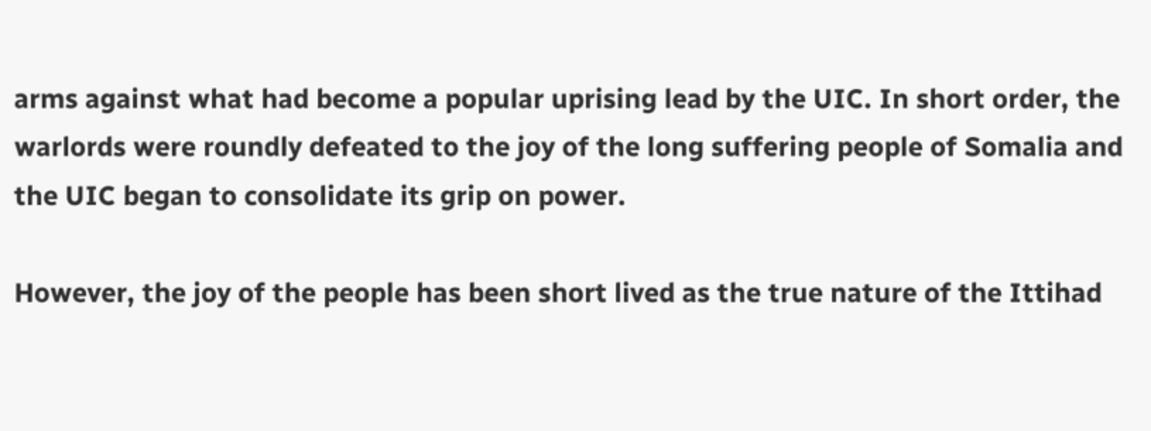arms against what had become a popular uprising lead by the UIC. In short order, the warlords were roundly defeated to the joy of the long suffering people of Somalia and the UIC began to consolidate its grip on power.

However, the joy of the people has been short lived as the true nature of the Ittihad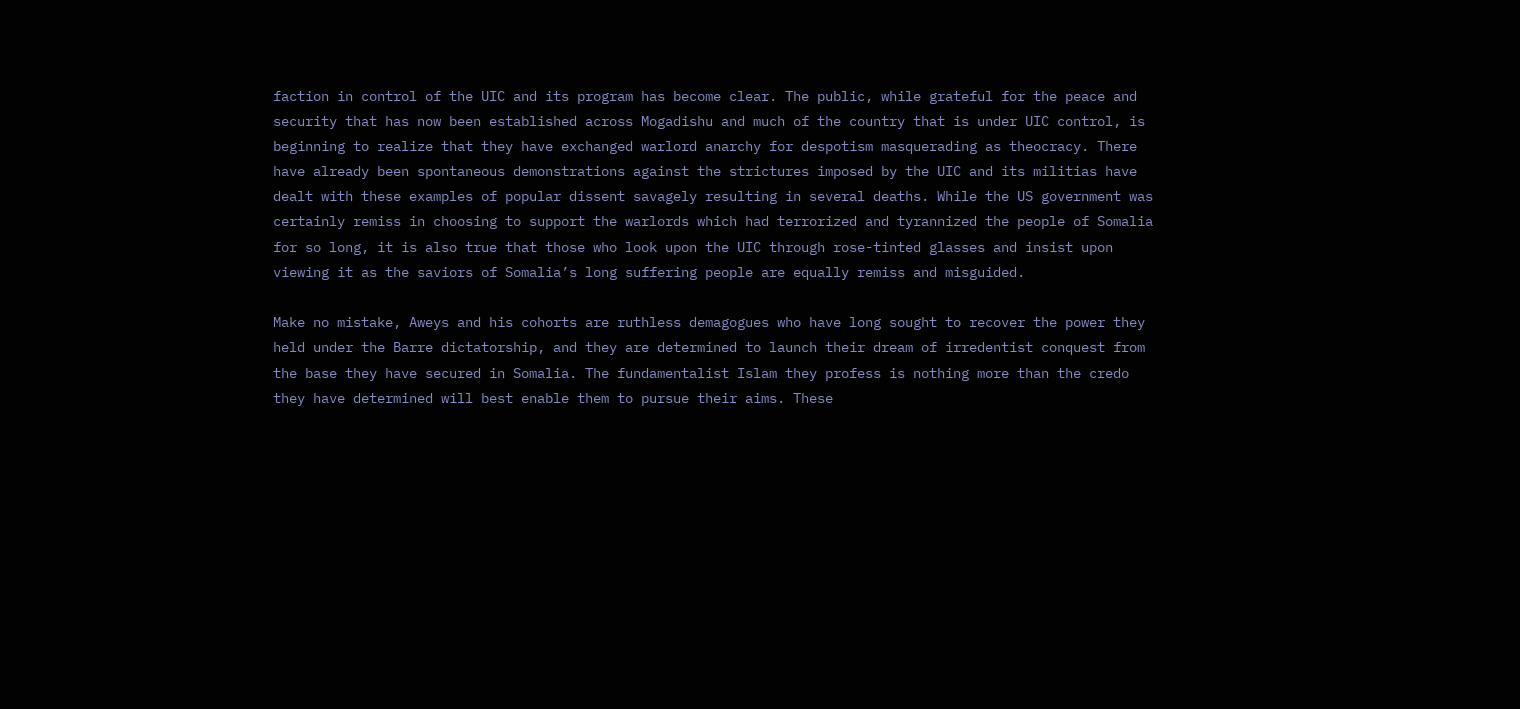faction in control of the UIC and its program has become clear. The public, while grateful for the peace and security that has now been established across Mogadishu and much of the country that is under UIC control, is beginning to realize that they have exchanged warlord anarchy for despotism masquerading as theocracy. There have already been spontaneous demonstrations against the strictures imposed by the UIC and its militias have dealt with these examples of popular dissent savagely resulting in several deaths. While the US government was certainly remiss in choosing to support the warlords which had terrorized and tyrannized the people of Somalia for so long, it is also true that those who look upon the UIC through rose-tinted glasses and insist upon viewing it as the saviors of Somalia’s long suffering people are equally remiss and misguided.

Make no mistake, Aweys and his cohorts are ruthless demagogues who have long sought to recover the power they held under the Barre dictatorship, and they are determined to launch their dream of irredentist conquest from the base they have secured in Somalia. The fundamentalist Islam they profess is nothing more than the credo they have determined will best enable them to pursue their aims. These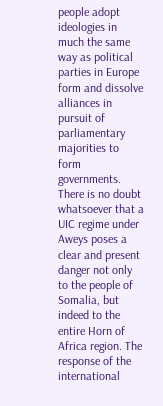people adopt ideologies in much the same way as political parties in Europe form and dissolve alliances in pursuit of parliamentary majorities to form governments. There is no doubt whatsoever that a UIC regime under Aweys poses a clear and present danger not only to the people of Somalia, but indeed to the entire Horn of Africa region. The response of the international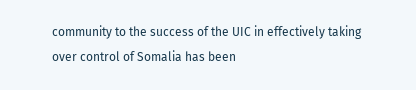community to the success of the UIC in effectively taking over control of Somalia has been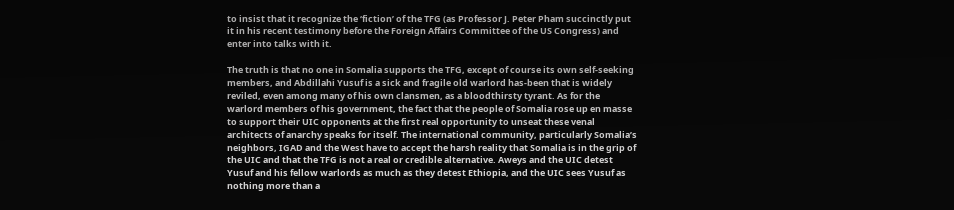to insist that it recognize the ‘fiction’ of the TFG (as Professor J. Peter Pham succinctly put it in his recent testimony before the Foreign Affairs Committee of the US Congress) and enter into talks with it.

The truth is that no one in Somalia supports the TFG, except of course its own self-seeking members, and Abdillahi Yusuf is a sick and fragile old warlord has-been that is widely reviled, even among many of his own clansmen, as a bloodthirsty tyrant. As for the warlord members of his government, the fact that the people of Somalia rose up en masse to support their UIC opponents at the first real opportunity to unseat these venal architects of anarchy speaks for itself. The international community, particularly Somalia’s neighbors, IGAD and the West have to accept the harsh reality that Somalia is in the grip of the UIC and that the TFG is not a real or credible alternative. Aweys and the UIC detest Yusuf and his fellow warlords as much as they detest Ethiopia, and the UIC sees Yusuf as nothing more than a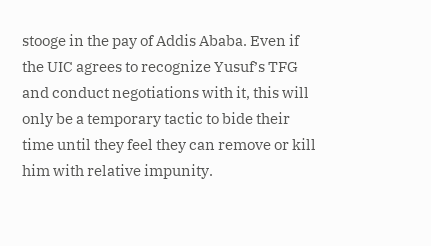stooge in the pay of Addis Ababa. Even if the UIC agrees to recognize Yusuf’s TFG and conduct negotiations with it, this will only be a temporary tactic to bide their time until they feel they can remove or kill him with relative impunity.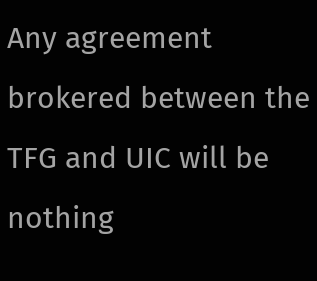Any agreement brokered between the TFG and UIC will be nothing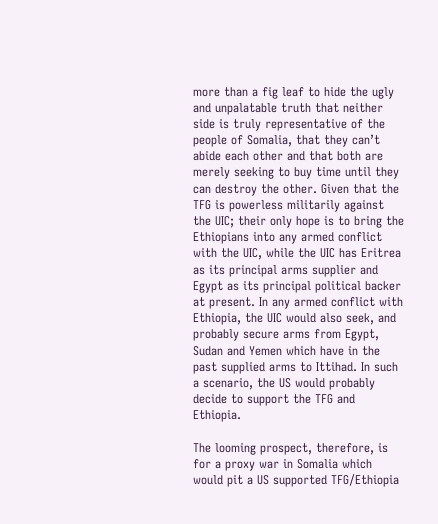more than a fig leaf to hide the ugly and unpalatable truth that neither side is truly representative of the people of Somalia, that they can’t abide each other and that both are merely seeking to buy time until they can destroy the other. Given that the TFG is powerless militarily against the UIC; their only hope is to bring the Ethiopians into any armed conflict with the UIC, while the UIC has Eritrea as its principal arms supplier and Egypt as its principal political backer at present. In any armed conflict with Ethiopia, the UIC would also seek, and probably secure arms from Egypt, Sudan and Yemen which have in the past supplied arms to Ittihad. In such a scenario, the US would probably decide to support the TFG and Ethiopia.

The looming prospect, therefore, is for a proxy war in Somalia which would pit a US supported TFG/Ethiopia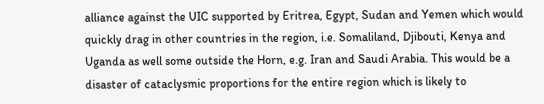alliance against the UIC supported by Eritrea, Egypt, Sudan and Yemen which would quickly drag in other countries in the region, i.e. Somaliland, Djibouti, Kenya and Uganda as well some outside the Horn, e.g. Iran and Saudi Arabia. This would be a disaster of cataclysmic proportions for the entire region which is likely to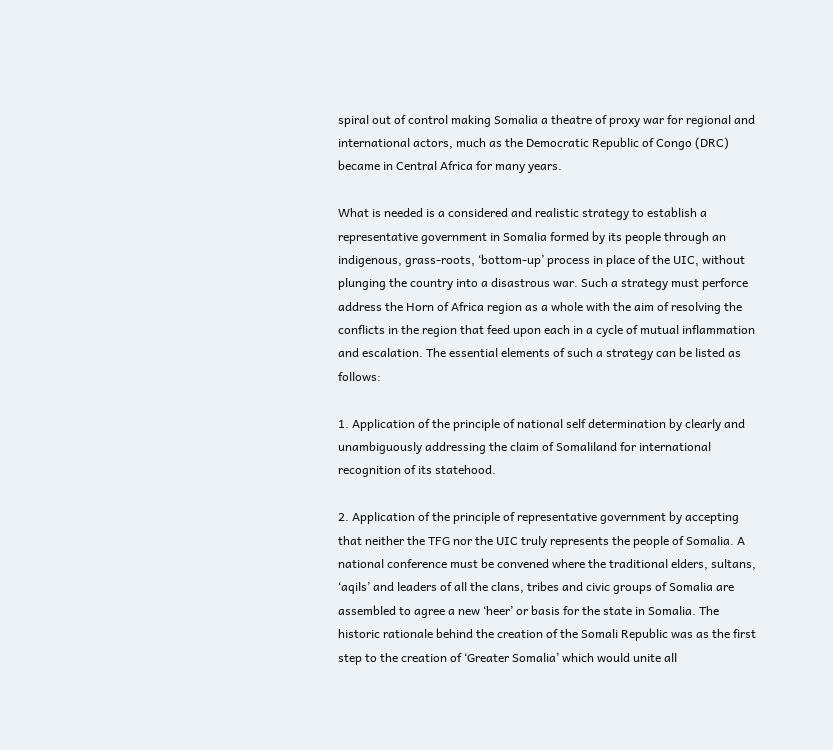spiral out of control making Somalia a theatre of proxy war for regional and international actors, much as the Democratic Republic of Congo (DRC) became in Central Africa for many years.

What is needed is a considered and realistic strategy to establish a representative government in Somalia formed by its people through an indigenous, grass-roots, ‘bottom-up’ process in place of the UIC, without plunging the country into a disastrous war. Such a strategy must perforce address the Horn of Africa region as a whole with the aim of resolving the conflicts in the region that feed upon each in a cycle of mutual inflammation and escalation. The essential elements of such a strategy can be listed as follows:

1. Application of the principle of national self determination by clearly and unambiguously addressing the claim of Somaliland for international recognition of its statehood.

2. Application of the principle of representative government by accepting that neither the TFG nor the UIC truly represents the people of Somalia. A national conference must be convened where the traditional elders, sultans, ‘aqils’ and leaders of all the clans, tribes and civic groups of Somalia are assembled to agree a new ‘heer’ or basis for the state in Somalia. The historic rationale behind the creation of the Somali Republic was as the first step to the creation of ‘Greater Somalia’ which would unite all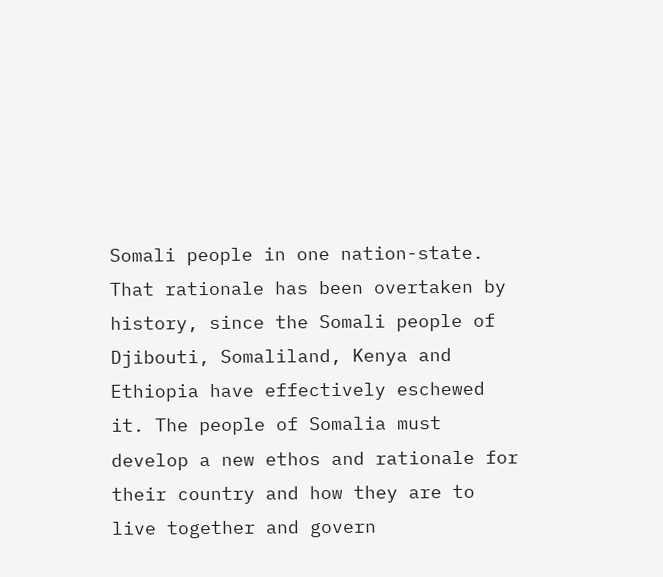Somali people in one nation-state. That rationale has been overtaken by history, since the Somali people of Djibouti, Somaliland, Kenya and Ethiopia have effectively eschewed it. The people of Somalia must develop a new ethos and rationale for their country and how they are to live together and govern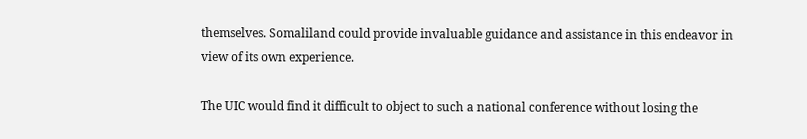themselves. Somaliland could provide invaluable guidance and assistance in this endeavor in view of its own experience.

The UIC would find it difficult to object to such a national conference without losing the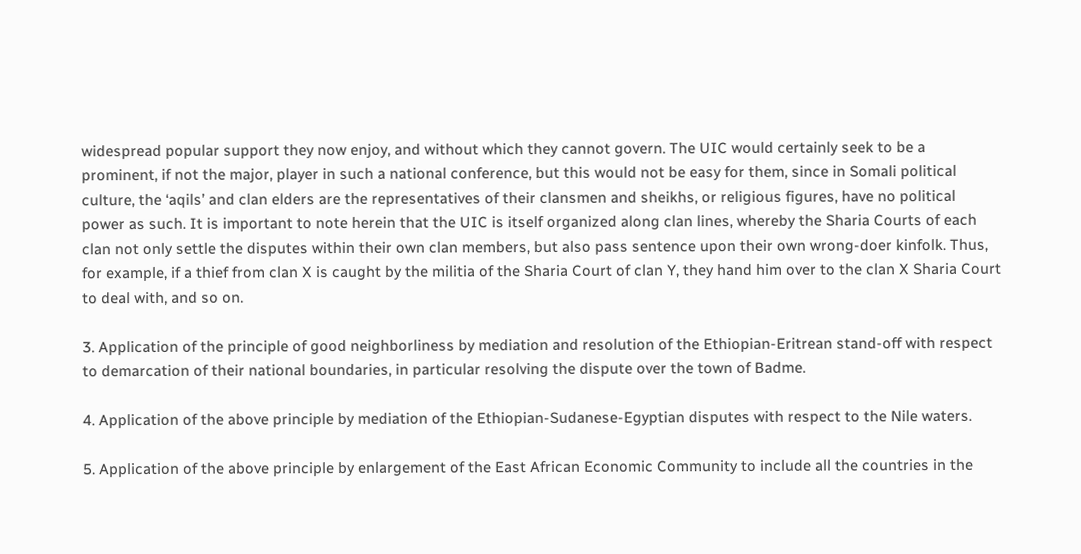widespread popular support they now enjoy, and without which they cannot govern. The UIC would certainly seek to be a prominent, if not the major, player in such a national conference, but this would not be easy for them, since in Somali political culture, the ‘aqils’ and clan elders are the representatives of their clansmen and sheikhs, or religious figures, have no political power as such. It is important to note herein that the UIC is itself organized along clan lines, whereby the Sharia Courts of each clan not only settle the disputes within their own clan members, but also pass sentence upon their own wrong-doer kinfolk. Thus, for example, if a thief from clan X is caught by the militia of the Sharia Court of clan Y, they hand him over to the clan X Sharia Court to deal with, and so on.

3. Application of the principle of good neighborliness by mediation and resolution of the Ethiopian-Eritrean stand-off with respect to demarcation of their national boundaries, in particular resolving the dispute over the town of Badme.

4. Application of the above principle by mediation of the Ethiopian-Sudanese-Egyptian disputes with respect to the Nile waters.

5. Application of the above principle by enlargement of the East African Economic Community to include all the countries in the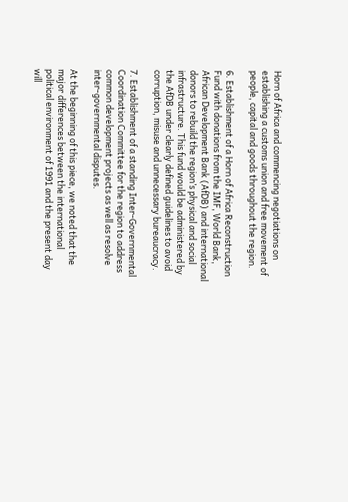Horn of Africa and commencing negotiations on establishing a customs union and free movement of people, capital and goods throughout the region.

6. Establishment of a Horn of Africa Reconstruction Fund with donations from the IMF, World Bank, African Development Bank (AfDB) and international donors to rebuild the region’s physical and social infrastructure. This fund would be administered by the AfDB under clearly defined guidelines to avoid corruption, misuse and unnecessary bureaucracy.

7. Establishment of a standing Inter-Governmental Coordination Committee for the region to address common development projects as well as resolve inter-governmental disputes.

At the beginning of this piece, we noted that the major differences between the international political environment of 1991 and the present day will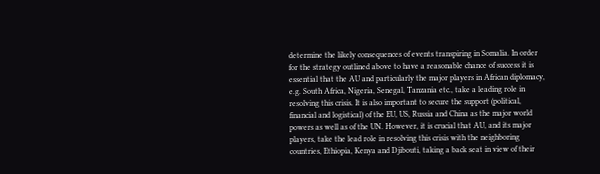determine the likely consequences of events transpiring in Somalia. In order for the strategy outlined above to have a reasonable chance of success it is essential that the AU and particularly the major players in African diplomacy, e.g. South Africa, Nigeria, Senegal, Tanzania etc., take a leading role in resolving this crisis. It is also important to secure the support (political, financial and logistical) of the EU, US, Russia and China as the major world powers as well as of the UN. However, it is crucial that AU, and its major players, take the lead role in resolving this crisis with the neighboring countries, Ethiopia, Kenya and Djibouti, taking a back seat in view of their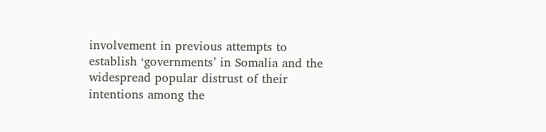involvement in previous attempts to establish ‘governments’ in Somalia and the widespread popular distrust of their intentions among the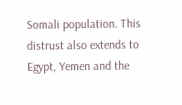Somali population. This distrust also extends to Egypt, Yemen and the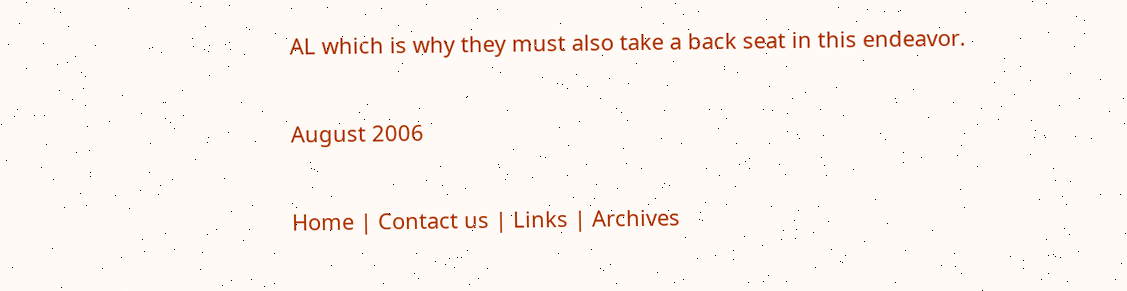AL which is why they must also take a back seat in this endeavor.

August 2006

Home | Contact us | Links | Archives